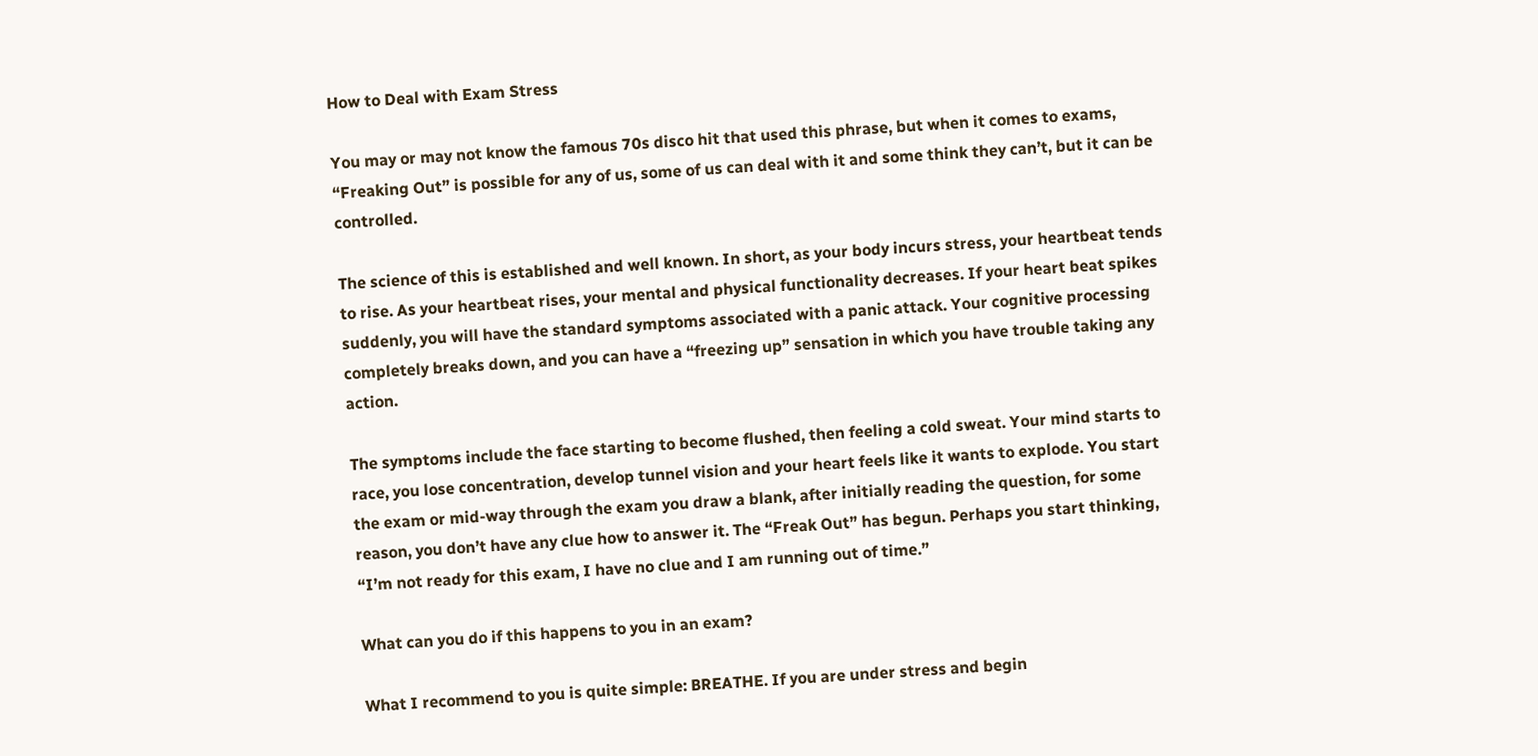How to Deal with Exam Stress

You may or may not know the famous 70s disco hit that used this phrase, but when it comes to exams, “Freaking Out” is possible for any of us, some of us can deal with it and some think they can’t, but it can be controlled.

The science of this is established and well known. In short, as your body incurs stress, your heartbeat tends to rise. As your heartbeat rises, your mental and physical functionality decreases. If your heart beat spikes suddenly, you will have the standard symptoms associated with a panic attack. Your cognitive processing completely breaks down, and you can have a “freezing up” sensation in which you have trouble taking any action.

The symptoms include the face starting to become flushed, then feeling a cold sweat. Your mind starts to race, you lose concentration, develop tunnel vision and your heart feels like it wants to explode. You start the exam or mid-way through the exam you draw a blank, after initially reading the question, for some reason, you don’t have any clue how to answer it. The “Freak Out” has begun. Perhaps you start thinking, “I’m not ready for this exam, I have no clue and I am running out of time.”

What can you do if this happens to you in an exam?

What I recommend to you is quite simple: BREATHE. If you are under stress and begin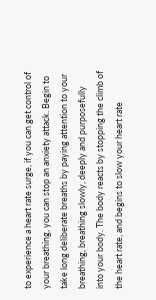to experience a heart rate surge, if you can get control of your breathing, you can stop an anxiety attack. Begin to take long deliberate breaths by paying attention to your breathing, breathing slowly, deeply and purposefully into your body. The body reacts by stopping the climb of the heart rate, and begins to slow your heart rate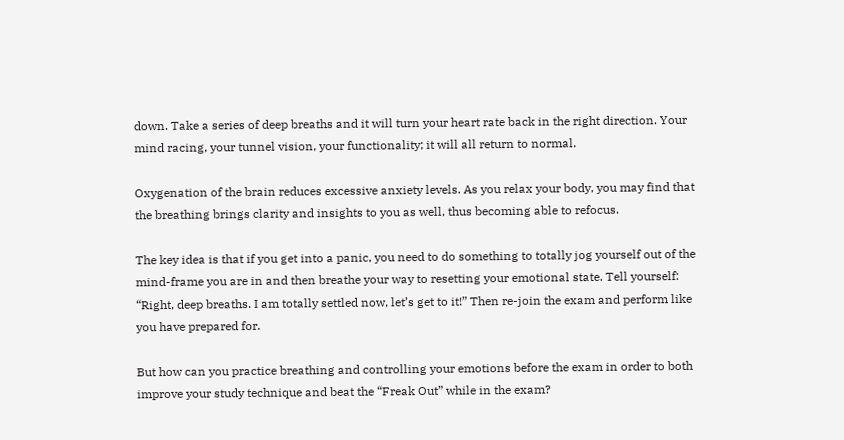down. Take a series of deep breaths and it will turn your heart rate back in the right direction. Your mind racing, your tunnel vision, your functionality; it will all return to normal.

Oxygenation of the brain reduces excessive anxiety levels. As you relax your body, you may find that the breathing brings clarity and insights to you as well, thus becoming able to refocus.

The key idea is that if you get into a panic, you need to do something to totally jog yourself out of the mind-frame you are in and then breathe your way to resetting your emotional state. Tell yourself: “Right, deep breaths. I am totally settled now, let’s get to it!” Then re-join the exam and perform like you have prepared for.

But how can you practice breathing and controlling your emotions before the exam in order to both improve your study technique and beat the “Freak Out” while in the exam?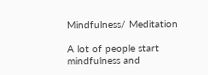Mindfulness/ Meditation

A lot of people start mindfulness and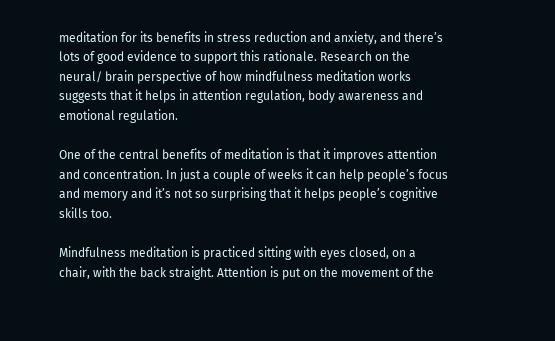meditation for its benefits in stress reduction and anxiety, and there’s lots of good evidence to support this rationale. Research on the neural/ brain perspective of how mindfulness meditation works suggests that it helps in attention regulation, body awareness and emotional regulation.

One of the central benefits of meditation is that it improves attention and concentration. In just a couple of weeks it can help people’s focus and memory and it’s not so surprising that it helps people’s cognitive skills too.

Mindfulness meditation is practiced sitting with eyes closed, on a chair, with the back straight. Attention is put on the movement of the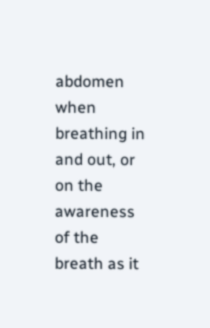abdomen when breathing in and out, or on the awareness of the breath as it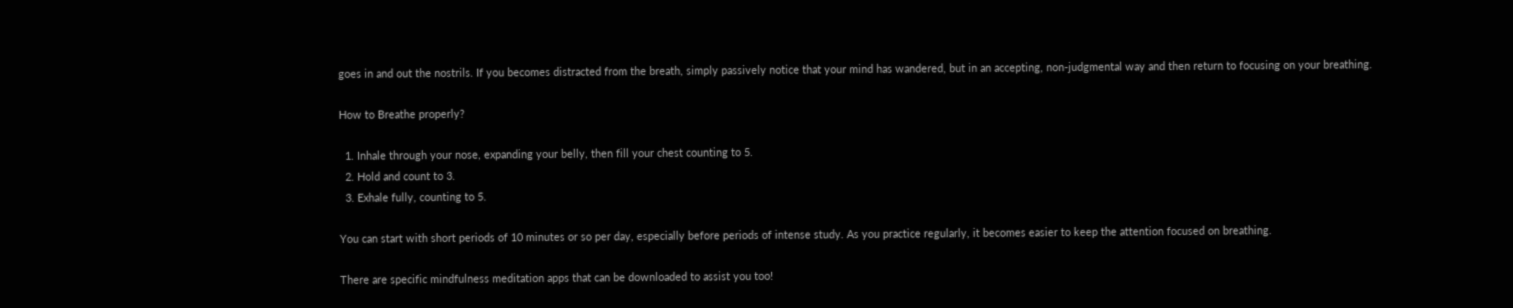goes in and out the nostrils. If you becomes distracted from the breath, simply passively notice that your mind has wandered, but in an accepting, non-judgmental way and then return to focusing on your breathing.

How to Breathe properly?

  1. Inhale through your nose, expanding your belly, then fill your chest counting to 5.
  2. Hold and count to 3.
  3. Exhale fully, counting to 5.

You can start with short periods of 10 minutes or so per day, especially before periods of intense study. As you practice regularly, it becomes easier to keep the attention focused on breathing.

There are specific mindfulness meditation apps that can be downloaded to assist you too!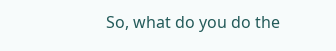So, what do you do the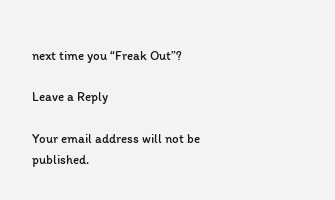next time you “Freak Out”?

Leave a Reply

Your email address will not be published.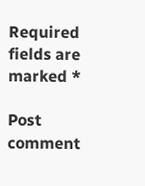Required fields are marked *

Post comment